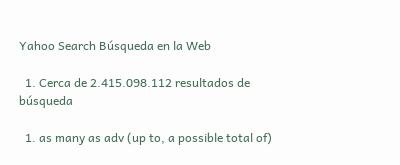Yahoo Search Búsqueda en la Web

  1. Cerca de 2.415.098.112 resultados de búsqueda

  1. as many as adv (up to, a possible total of)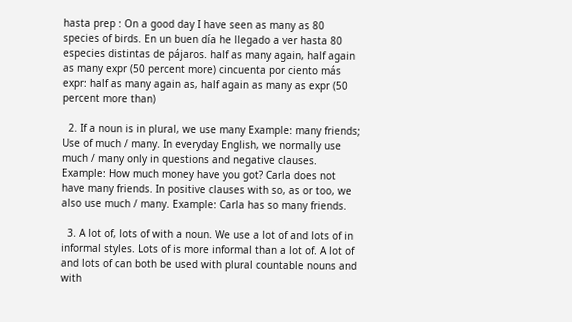hasta prep : On a good day I have seen as many as 80 species of birds. En un buen día he llegado a ver hasta 80 especies distintas de pájaros. half as many again, half again as many expr (50 percent more) cincuenta por ciento más expr: half as many again as, half again as many as expr (50 percent more than)

  2. If a noun is in plural, we use many Example: many friends; Use of much / many. In everyday English, we normally use much / many only in questions and negative clauses. Example: How much money have you got? Carla does not have many friends. In positive clauses with so, as or too, we also use much / many. Example: Carla has so many friends.

  3. A lot of, lots of with a noun. We use a lot of and lots of in informal styles. Lots of is more informal than a lot of. A lot of and lots of can both be used with plural countable nouns and with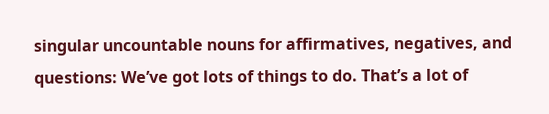singular uncountable nouns for affirmatives, negatives, and questions: We’ve got lots of things to do. That’s a lot of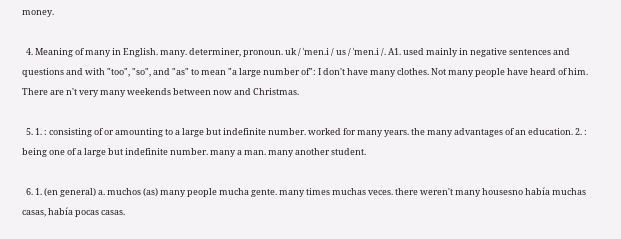money.

  4. Meaning of many in English. many. determiner, pronoun. uk / ˈmen.i / us / ˈmen.i /. A1. used mainly in negative sentences and questions and with "too", "so", and "as" to mean "a large number of": I don't have many clothes. Not many people have heard of him. There are n't very many weekends between now and Christmas.

  5. 1. : consisting of or amounting to a large but indefinite number. worked for many years. the many advantages of an education. 2. : being one of a large but indefinite number. many a man. many another student.

  6. 1. (en general) a. muchos (as) many people mucha gente. many times muchas veces. there weren't many housesno había muchas casas, había pocas casas.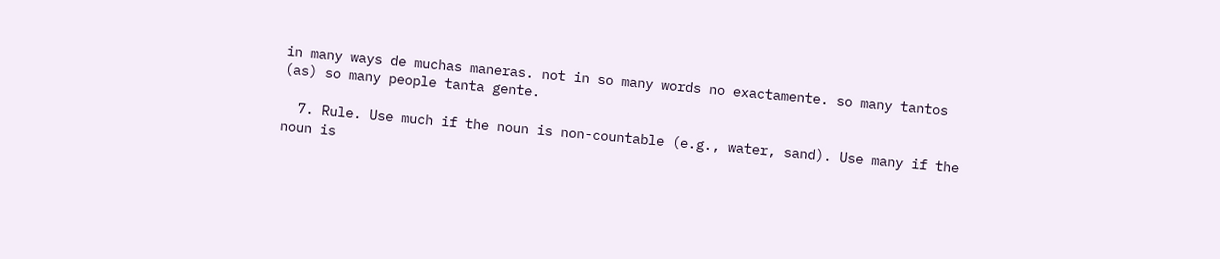in many ways de muchas maneras. not in so many words no exactamente. so many tantos (as) so many people tanta gente.

  7. Rule. Use much if the noun is non-countable (e.g., water, sand). Use many if the noun is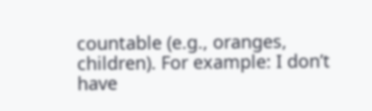countable (e.g., oranges, children). For example: I don’t have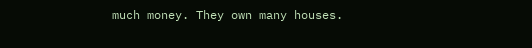much money. They own many houses.